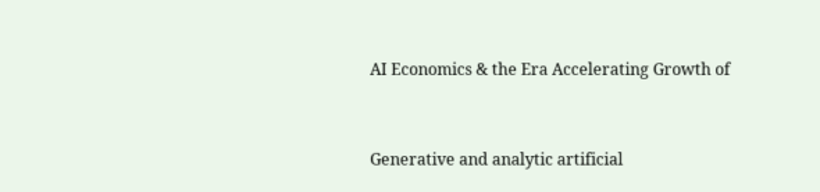AI Economics & the Era Accelerating Growth of


Generative and analytic artificial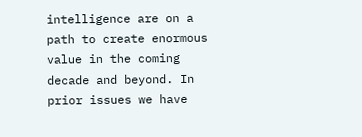intelligence are on a path to create enormous value in the coming decade and beyond. In prior issues we have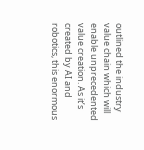outlined the industry value chain which will enable unprecedented value creation. As it’s created by AI and robotics, this enormous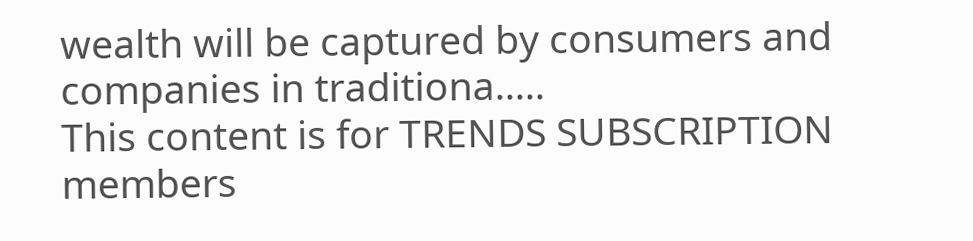wealth will be captured by consumers and companies in traditiona.....
This content is for TRENDS SUBSCRIPTION members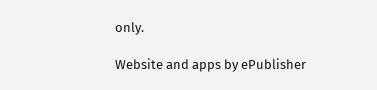only.

Website and apps by ePublisher